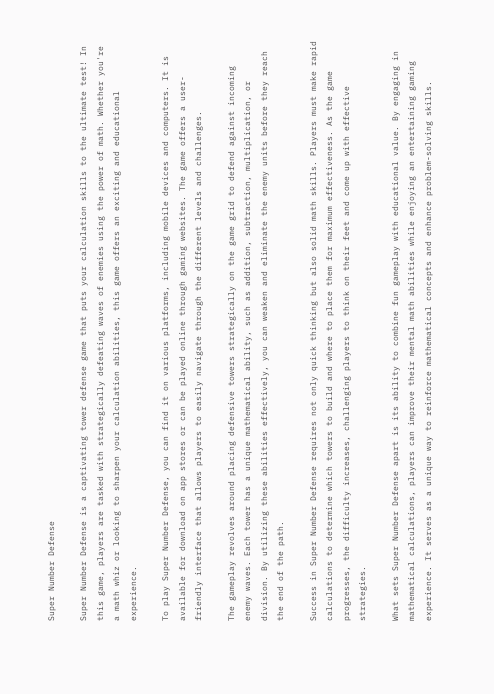Super Number Defense

Super Number Defense is a captivating tower defense game that puts your calculation skills to the ultimate test! In this game, players are tasked with strategically defeating waves of enemies using the power of math. Whether you're a math whiz or looking to sharpen your calculation abilities, this game offers an exciting and educational experience.

To play Super Number Defense, you can find it on various platforms, including mobile devices and computers. It is available for download on app stores or can be played online through gaming websites. The game offers a user-friendly interface that allows players to easily navigate through the different levels and challenges.

The gameplay revolves around placing defensive towers strategically on the game grid to defend against incoming enemy waves. Each tower has a unique mathematical ability, such as addition, subtraction, multiplication, or division. By utilizing these abilities effectively, you can weaken and eliminate the enemy units before they reach the end of the path.

Success in Super Number Defense requires not only quick thinking but also solid math skills. Players must make rapid calculations to determine which towers to build and where to place them for maximum effectiveness. As the game progresses, the difficulty increases, challenging players to think on their feet and come up with effective strategies.

What sets Super Number Defense apart is its ability to combine fun gameplay with educational value. By engaging in mathematical calculations, players can improve their mental math abilities while enjoying an entertaining gaming experience. It serves as a unique way to reinforce mathematical concepts and enhance problem-solving skills.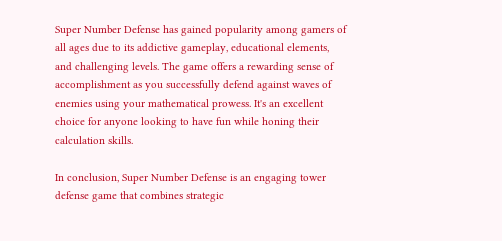Super Number Defense has gained popularity among gamers of all ages due to its addictive gameplay, educational elements, and challenging levels. The game offers a rewarding sense of accomplishment as you successfully defend against waves of enemies using your mathematical prowess. It's an excellent choice for anyone looking to have fun while honing their calculation skills.

In conclusion, Super Number Defense is an engaging tower defense game that combines strategic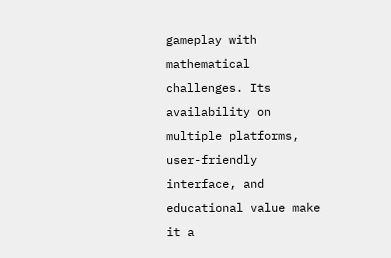gameplay with mathematical challenges. Its availability on multiple platforms, user-friendly interface, and educational value make it a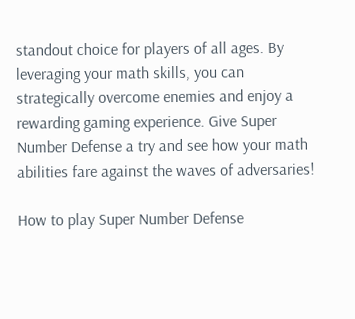standout choice for players of all ages. By leveraging your math skills, you can strategically overcome enemies and enjoy a rewarding gaming experience. Give Super Number Defense a try and see how your math abilities fare against the waves of adversaries!

How to play Super Number Defense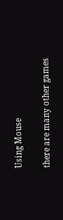Using Mouse

there are many other games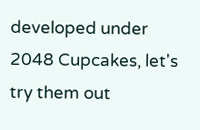developed under 2048 Cupcakes, let's try them out